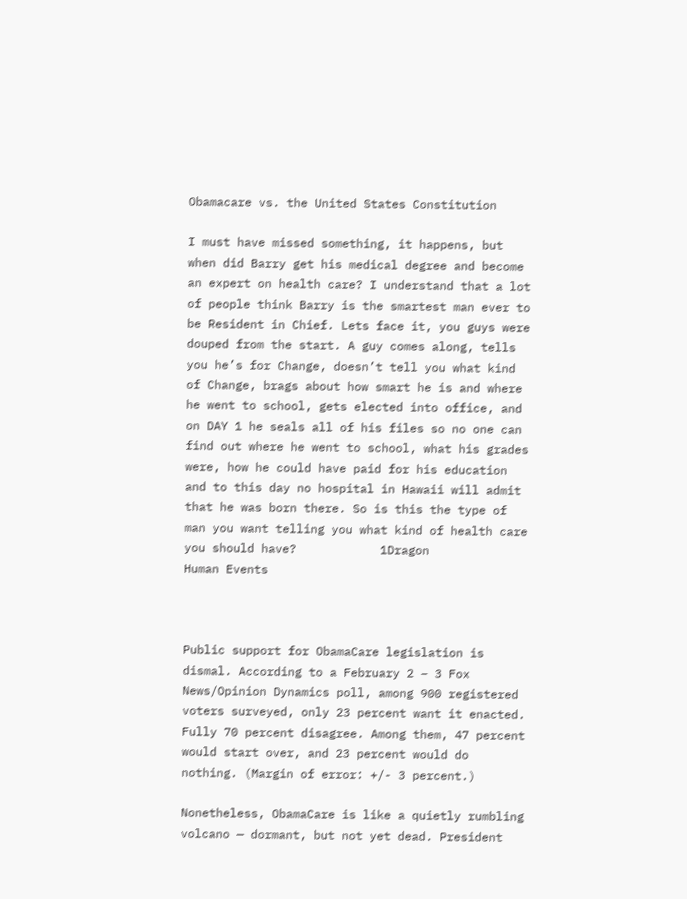Obamacare vs. the United States Constitution

I must have missed something, it happens, but when did Barry get his medical degree and become an expert on health care? I understand that a lot of people think Barry is the smartest man ever to be Resident in Chief. Lets face it, you guys were douped from the start. A guy comes along, tells you he’s for Change, doesn’t tell you what kind of Change, brags about how smart he is and where he went to school, gets elected into office, and on DAY 1 he seals all of his files so no one can find out where he went to school, what his grades were, how he could have paid for his education and to this day no hospital in Hawaii will admit that he was born there. So is this the type of man you want telling you what kind of health care you should have?            1Dragon
Human Events



Public support for ObamaCare legislation is dismal. According to a February 2 – 3 Fox News/Opinion Dynamics poll, among 900 registered voters surveyed, only 23 percent want it enacted. Fully 70 percent disagree. Among them, 47 percent would start over, and 23 percent would do nothing. (Margin of error: +/- 3 percent.)

Nonetheless, ObamaCare is like a quietly rumbling volcano — dormant, but not yet dead. President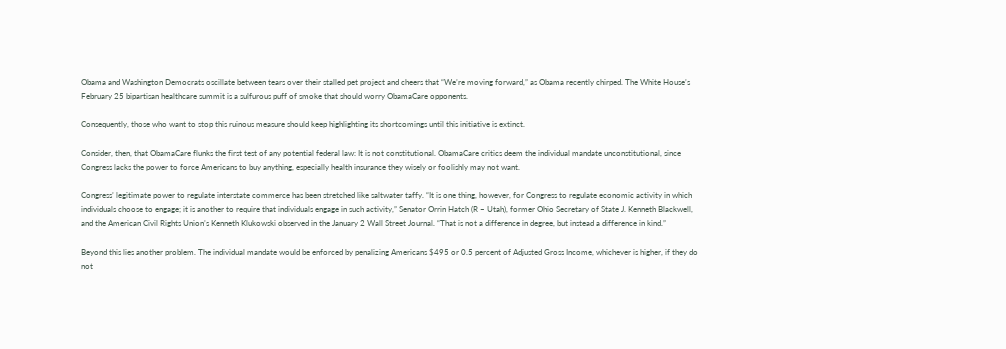Obama and Washington Democrats oscillate between tears over their stalled pet project and cheers that “We’re moving forward,” as Obama recently chirped. The White House’s February 25 bipartisan healthcare summit is a sulfurous puff of smoke that should worry ObamaCare opponents.

Consequently, those who want to stop this ruinous measure should keep highlighting its shortcomings until this initiative is extinct.

Consider, then, that ObamaCare flunks the first test of any potential federal law: It is not constitutional. ObamaCare critics deem the individual mandate unconstitutional, since Congress lacks the power to force Americans to buy anything, especially health insurance they wisely or foolishly may not want.

Congress’ legitimate power to regulate interstate commerce has been stretched like saltwater taffy. “It is one thing, however, for Congress to regulate economic activity in which individuals choose to engage; it is another to require that individuals engage in such activity,” Senator Orrin Hatch (R – Utah), former Ohio Secretary of State J. Kenneth Blackwell, and the American Civil Rights Union’s Kenneth Klukowski observed in the January 2 Wall Street Journal. “That is not a difference in degree, but instead a difference in kind.”

Beyond this lies another problem. The individual mandate would be enforced by penalizing Americans $495 or 0.5 percent of Adjusted Gross Income, whichever is higher, if they do not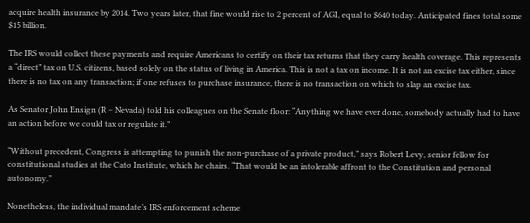acquire health insurance by 2014. Two years later, that fine would rise to 2 percent of AGI, equal to $640 today. Anticipated fines total some $15 billion.

The IRS would collect these payments and require Americans to certify on their tax returns that they carry health coverage. This represents a “direct” tax on U.S. citizens, based solely on the status of living in America. This is not a tax on income. It is not an excise tax either, since there is no tax on any transaction; if one refuses to purchase insurance, there is no transaction on which to slap an excise tax.

As Senator John Ensign (R – Nevada) told his colleagues on the Senate floor: “Anything we have ever done, somebody actually had to have an action before we could tax or regulate it.”

“Without precedent, Congress is attempting to punish the non-purchase of a private product,” says Robert Levy, senior fellow for constitutional studies at the Cato Institute, which he chairs. “That would be an intolerable affront to the Constitution and personal autonomy.”

Nonetheless, the individual mandate’s IRS enforcement scheme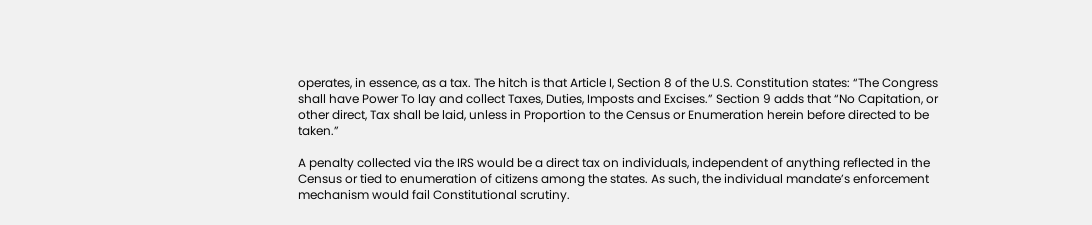operates, in essence, as a tax. The hitch is that Article I, Section 8 of the U.S. Constitution states: “The Congress shall have Power To lay and collect Taxes, Duties, Imposts and Excises.” Section 9 adds that “No Capitation, or other direct, Tax shall be laid, unless in Proportion to the Census or Enumeration herein before directed to be taken.”

A penalty collected via the IRS would be a direct tax on individuals, independent of anything reflected in the Census or tied to enumeration of citizens among the states. As such, the individual mandate’s enforcement mechanism would fail Constitutional scrutiny.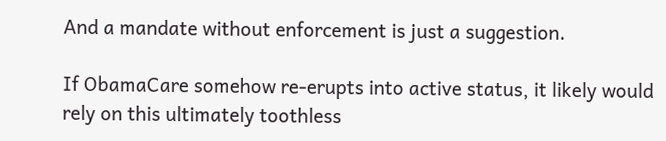And a mandate without enforcement is just a suggestion.

If ObamaCare somehow re-erupts into active status, it likely would rely on this ultimately toothless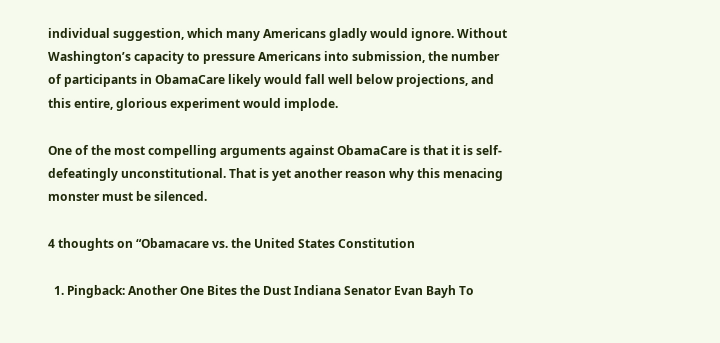individual suggestion, which many Americans gladly would ignore. Without Washington’s capacity to pressure Americans into submission, the number of participants in ObamaCare likely would fall well below projections, and this entire, glorious experiment would implode.

One of the most compelling arguments against ObamaCare is that it is self-defeatingly unconstitutional. That is yet another reason why this menacing monster must be silenced.

4 thoughts on “Obamacare vs. the United States Constitution

  1. Pingback: Another One Bites the Dust Indiana Senator Evan Bayh To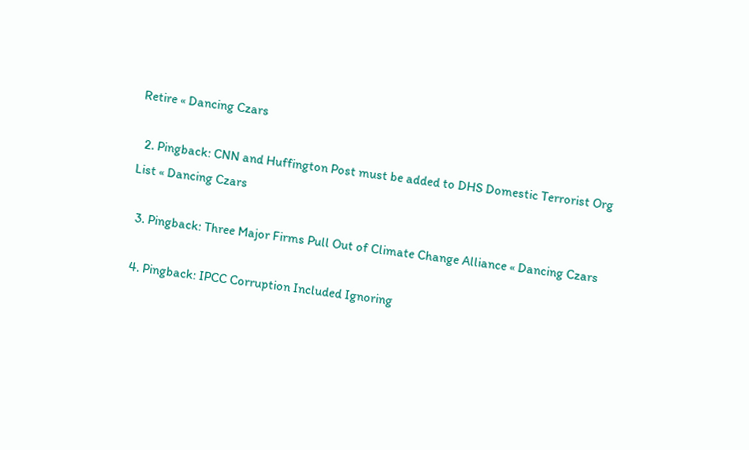Retire « Dancing Czars

  2. Pingback: CNN and Huffington Post must be added to DHS Domestic Terrorist Org List « Dancing Czars

  3. Pingback: Three Major Firms Pull Out of Climate Change Alliance « Dancing Czars

  4. Pingback: IPCC Corruption Included Ignoring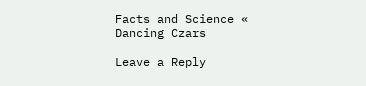Facts and Science « Dancing Czars

Leave a Reply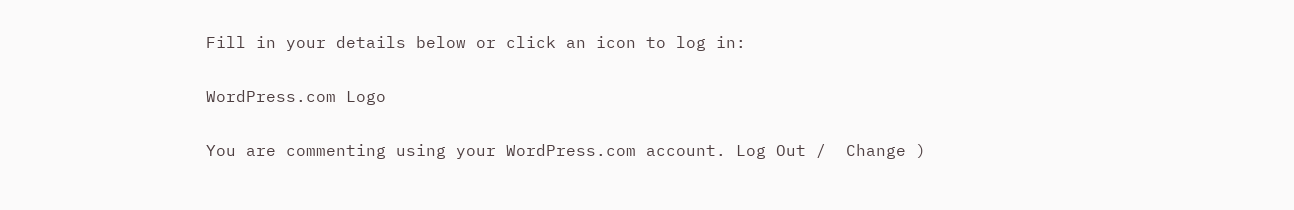Fill in your details below or click an icon to log in:

WordPress.com Logo

You are commenting using your WordPress.com account. Log Out /  Change )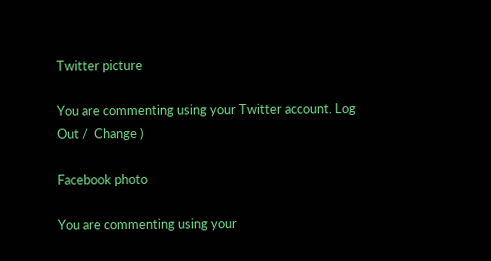Twitter picture

You are commenting using your Twitter account. Log Out /  Change )

Facebook photo

You are commenting using your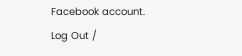Facebook account. Log Out /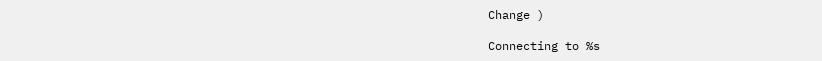Change )

Connecting to %s